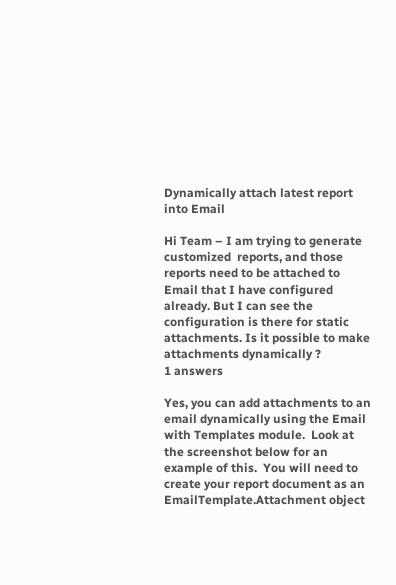Dynamically attach latest report into Email

Hi Team – I am trying to generate customized  reports, and those reports need to be attached to Email that I have configured already. But I can see the configuration is there for static attachments. Is it possible to make attachments dynamically ?
1 answers

Yes, you can add attachments to an email dynamically using the Email with Templates module.  Look at the screenshot below for an example of this.  You will need to create your report document as an EmailTemplate.Attachment object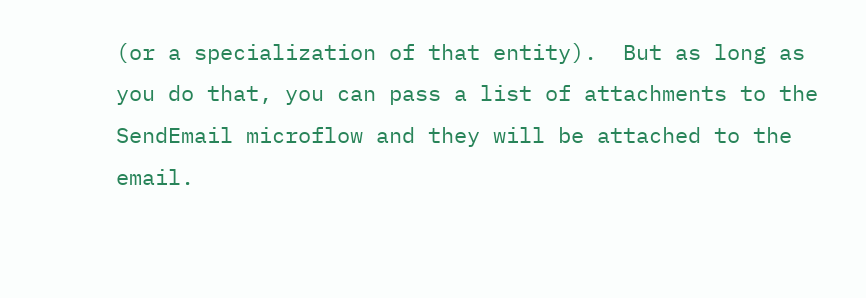(or a specialization of that entity).  But as long as you do that, you can pass a list of attachments to the SendEmail microflow and they will be attached to the email.